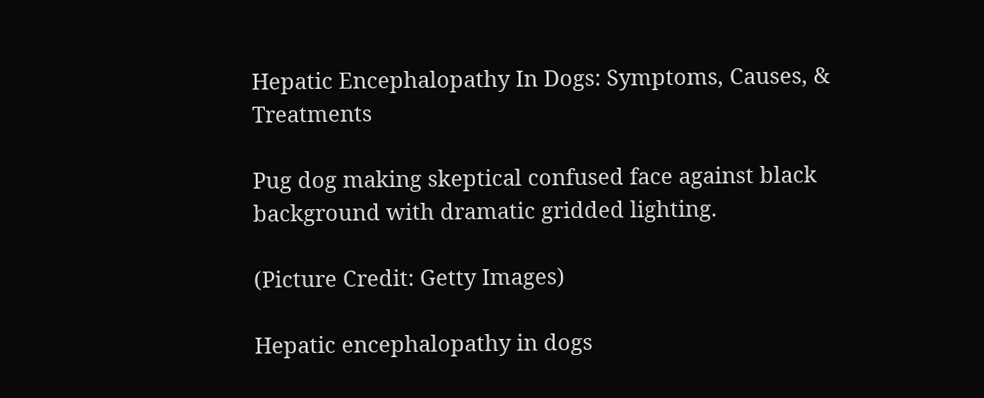Hepatic Encephalopathy In Dogs: Symptoms, Causes, & Treatments

Pug dog making skeptical confused face against black background with dramatic gridded lighting.

(Picture Credit: Getty Images)

Hepatic encephalopathy in dogs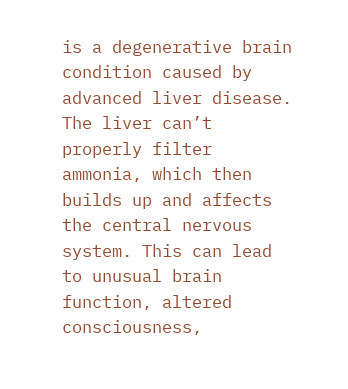is a degenerative brain condition caused by advanced liver disease. The liver can’t properly filter ammonia, which then builds up and affects the central nervous system. This can lead to unusual brain function, altered consciousness,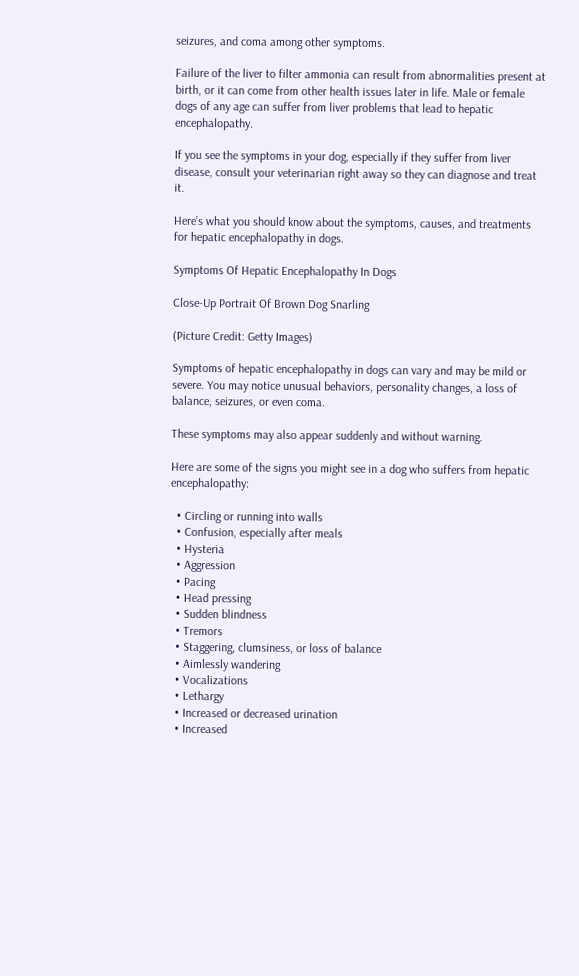seizures, and coma among other symptoms.

Failure of the liver to filter ammonia can result from abnormalities present at birth, or it can come from other health issues later in life. Male or female dogs of any age can suffer from liver problems that lead to hepatic encephalopathy.

If you see the symptoms in your dog, especially if they suffer from liver disease, consult your veterinarian right away so they can diagnose and treat it.

Here’s what you should know about the symptoms, causes, and treatments for hepatic encephalopathy in dogs.

Symptoms Of Hepatic Encephalopathy In Dogs

Close-Up Portrait Of Brown Dog Snarling

(Picture Credit: Getty Images)

Symptoms of hepatic encephalopathy in dogs can vary and may be mild or severe. You may notice unusual behaviors, personality changes, a loss of balance, seizures, or even coma.

These symptoms may also appear suddenly and without warning.

Here are some of the signs you might see in a dog who suffers from hepatic encephalopathy:

  • Circling or running into walls
  • Confusion, especially after meals
  • Hysteria
  • Aggression
  • Pacing
  • Head pressing
  • Sudden blindness
  • Tremors
  • Staggering, clumsiness, or loss of balance
  • Aimlessly wandering
  • Vocalizations
  • Lethargy
  • Increased or decreased urination
  • Increased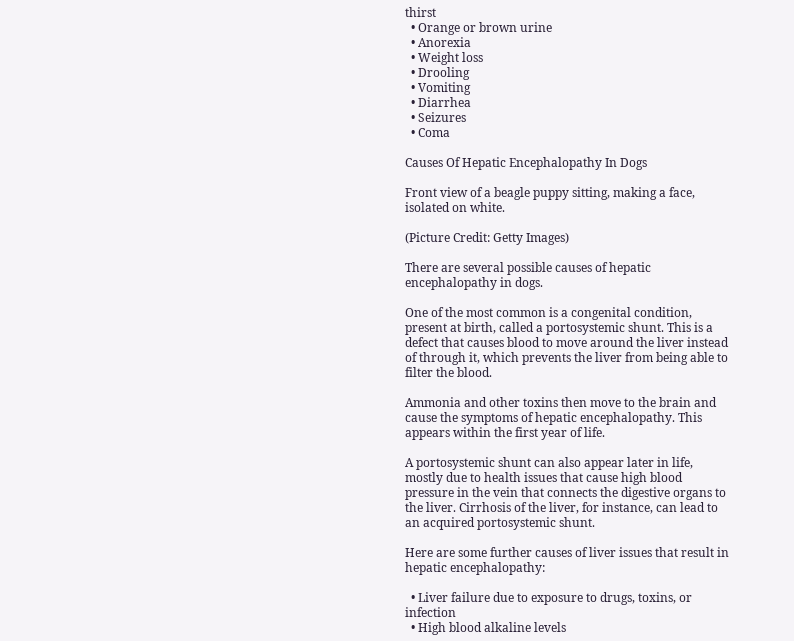thirst
  • Orange or brown urine
  • Anorexia
  • Weight loss
  • Drooling
  • Vomiting
  • Diarrhea
  • Seizures
  • Coma

Causes Of Hepatic Encephalopathy In Dogs

Front view of a beagle puppy sitting, making a face, isolated on white.

(Picture Credit: Getty Images)

There are several possible causes of hepatic encephalopathy in dogs.

One of the most common is a congenital condition, present at birth, called a portosystemic shunt. This is a defect that causes blood to move around the liver instead of through it, which prevents the liver from being able to filter the blood.

Ammonia and other toxins then move to the brain and cause the symptoms of hepatic encephalopathy. This appears within the first year of life.

A portosystemic shunt can also appear later in life, mostly due to health issues that cause high blood pressure in the vein that connects the digestive organs to the liver. Cirrhosis of the liver, for instance, can lead to an acquired portosystemic shunt.

Here are some further causes of liver issues that result in hepatic encephalopathy:

  • Liver failure due to exposure to drugs, toxins, or infection
  • High blood alkaline levels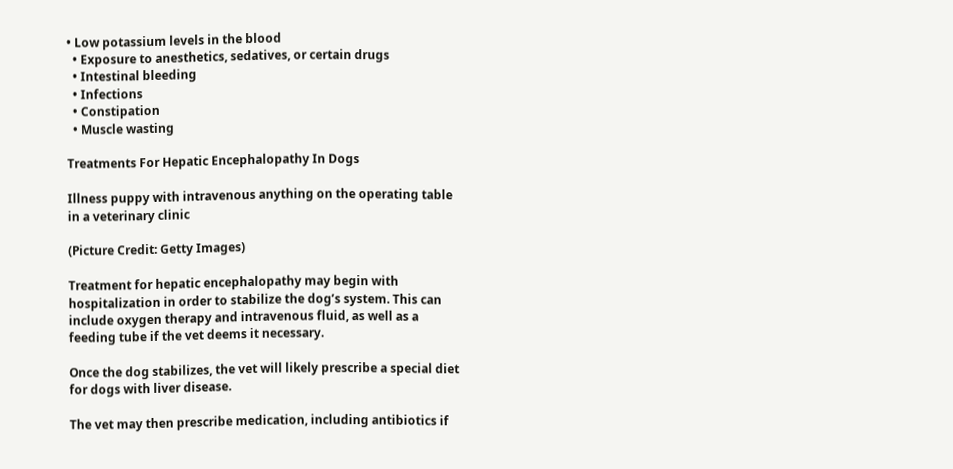• Low potassium levels in the blood
  • Exposure to anesthetics, sedatives, or certain drugs
  • Intestinal bleeding
  • Infections
  • Constipation
  • Muscle wasting

Treatments For Hepatic Encephalopathy In Dogs

Illness puppy with intravenous anything on the operating table in a veterinary clinic

(Picture Credit: Getty Images)

Treatment for hepatic encephalopathy may begin with hospitalization in order to stabilize the dog’s system. This can include oxygen therapy and intravenous fluid, as well as a feeding tube if the vet deems it necessary.

Once the dog stabilizes, the vet will likely prescribe a special diet for dogs with liver disease.

The vet may then prescribe medication, including antibiotics if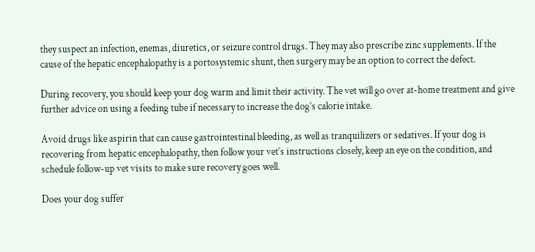they suspect an infection, enemas, diuretics, or seizure control drugs. They may also prescribe zinc supplements. If the cause of the hepatic encephalopathy is a portosystemic shunt, then surgery may be an option to correct the defect.

During recovery, you should keep your dog warm and limit their activity. The vet will go over at-home treatment and give further advice on using a feeding tube if necessary to increase the dog’s calorie intake.

Avoid drugs like aspirin that can cause gastrointestinal bleeding, as well as tranquilizers or sedatives. If your dog is recovering from hepatic encephalopathy, then follow your vet’s instructions closely, keep an eye on the condition, and schedule follow-up vet visits to make sure recovery goes well.

Does your dog suffer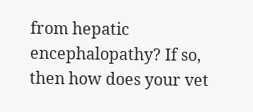from hepatic encephalopathy? If so, then how does your vet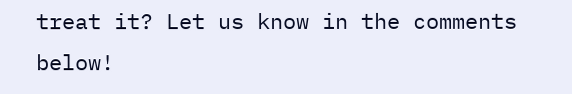treat it? Let us know in the comments below!